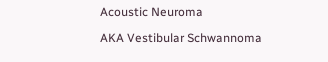Acoustic Neuroma

AKA Vestibular Schwannoma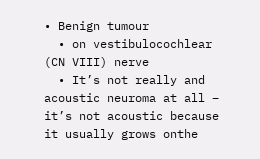• Benign tumour
  • on vestibulocochlear (CN VIII) nerve
  • It’s not really and acoustic neuroma at all – it’s not acoustic because it usually grows onthe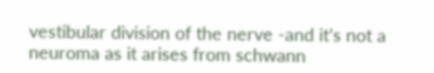vestibular division of the nerve -and it’s not a neuroma as it arises from schwann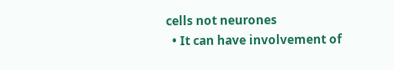cells not neurones
  • It can have involvement of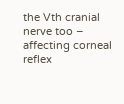the Vth cranial nerve too – affecting corneal reflex